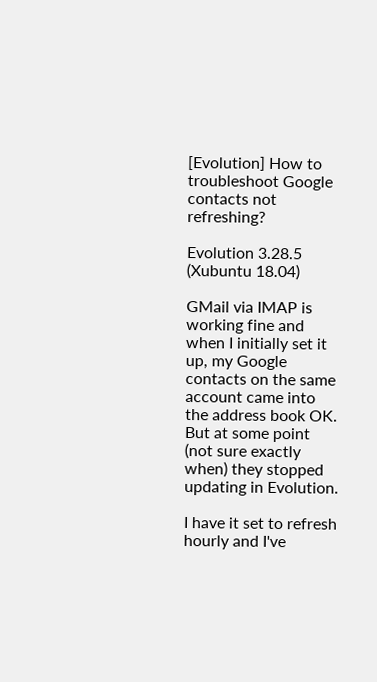[Evolution] How to troubleshoot Google contacts not refreshing?

Evolution 3.28.5 (Xubuntu 18.04)

GMail via IMAP is working fine and when I initially set it up, my Google
contacts on the same account came into the address book OK. But at some point
(not sure exactly when) they stopped updating in Evolution.

I have it set to refresh hourly and I've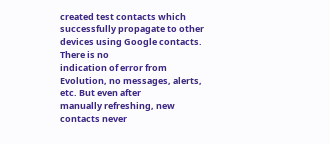created test contacts which
successfully propagate to other devices using Google contacts. There is no
indication of error from Evolution, no messages, alerts, etc. But even after
manually refreshing, new contacts never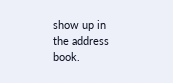show up in the address book.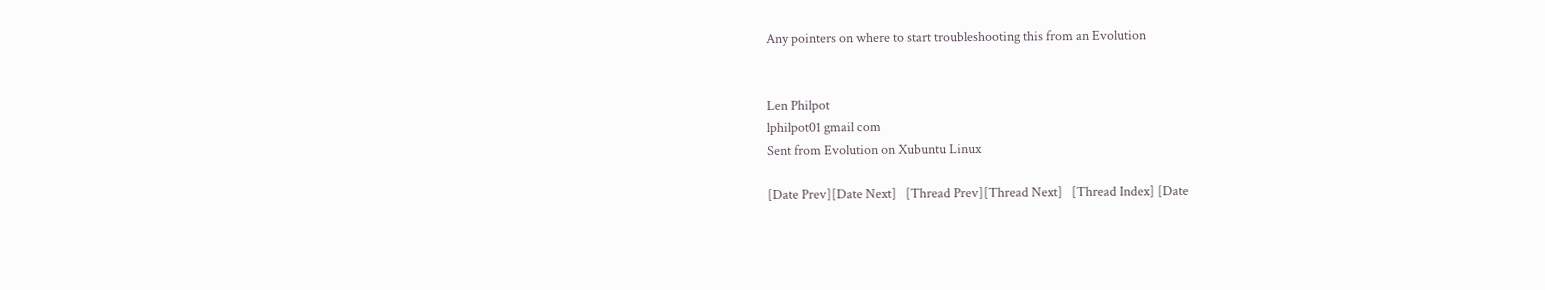Any pointers on where to start troubleshooting this from an Evolution


Len Philpot
lphilpot01 gmail com
Sent from Evolution on Xubuntu Linux

[Date Prev][Date Next]   [Thread Prev][Thread Next]   [Thread Index] [Date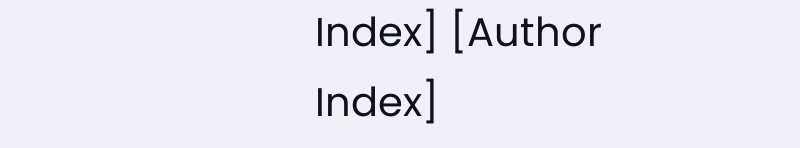Index] [Author Index]